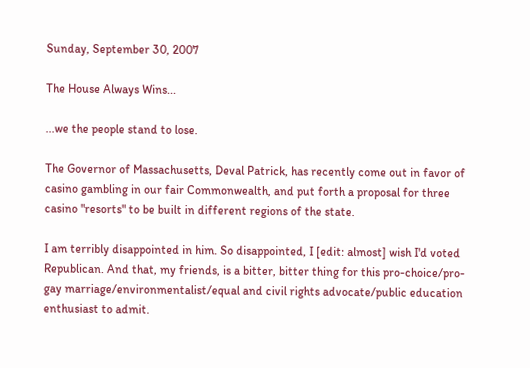Sunday, September 30, 2007

The House Always Wins...

...we the people stand to lose.

The Governor of Massachusetts, Deval Patrick, has recently come out in favor of casino gambling in our fair Commonwealth, and put forth a proposal for three casino "resorts" to be built in different regions of the state.

I am terribly disappointed in him. So disappointed, I [edit: almost] wish I'd voted Republican. And that, my friends, is a bitter, bitter thing for this pro-choice/pro-gay marriage/environmentalist/equal and civil rights advocate/public education enthusiast to admit.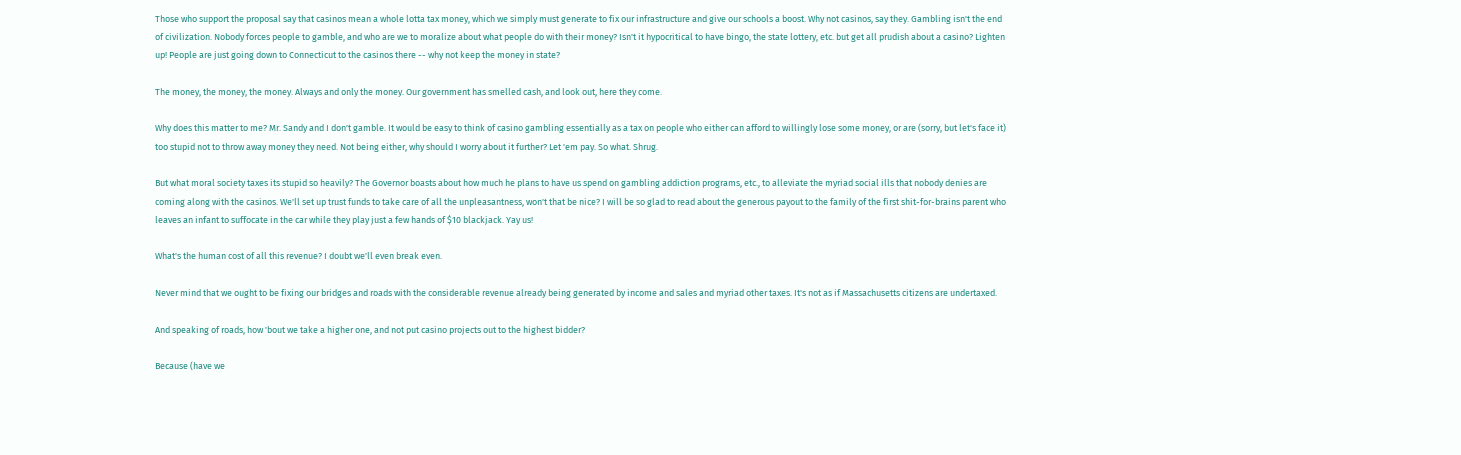Those who support the proposal say that casinos mean a whole lotta tax money, which we simply must generate to fix our infrastructure and give our schools a boost. Why not casinos, say they. Gambling isn't the end of civilization. Nobody forces people to gamble, and who are we to moralize about what people do with their money? Isn't it hypocritical to have bingo, the state lottery, etc. but get all prudish about a casino? Lighten up! People are just going down to Connecticut to the casinos there -- why not keep the money in state?

The money, the money, the money. Always and only the money. Our government has smelled cash, and look out, here they come.

Why does this matter to me? Mr. Sandy and I don't gamble. It would be easy to think of casino gambling essentially as a tax on people who either can afford to willingly lose some money, or are (sorry, but let's face it) too stupid not to throw away money they need. Not being either, why should I worry about it further? Let 'em pay. So what. Shrug.

But what moral society taxes its stupid so heavily? The Governor boasts about how much he plans to have us spend on gambling addiction programs, etc., to alleviate the myriad social ills that nobody denies are coming along with the casinos. We'll set up trust funds to take care of all the unpleasantness, won't that be nice? I will be so glad to read about the generous payout to the family of the first shit-for-brains parent who leaves an infant to suffocate in the car while they play just a few hands of $10 blackjack. Yay us!

What's the human cost of all this revenue? I doubt we'll even break even.

Never mind that we ought to be fixing our bridges and roads with the considerable revenue already being generated by income and sales and myriad other taxes. It's not as if Massachusetts citizens are undertaxed.

And speaking of roads, how 'bout we take a higher one, and not put casino projects out to the highest bidder?

Because (have we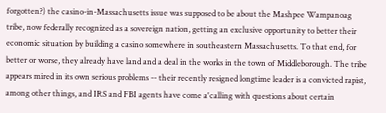forgotten?) the casino-in-Massachusetts issue was supposed to be about the Mashpee Wampanoag tribe, now federally recognized as a sovereign nation, getting an exclusive opportunity to better their economic situation by building a casino somewhere in southeastern Massachusetts. To that end, for better or worse, they already have land and a deal in the works in the town of Middleborough. The tribe appears mired in its own serious problems -- their recently resigned longtime leader is a convicted rapist, among other things, and IRS and FBI agents have come a'calling with questions about certain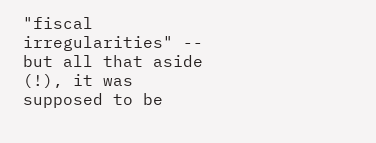"fiscal irregularities" -- but all that aside (!), it was supposed to be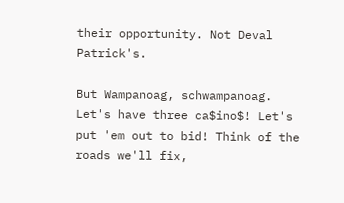their opportunity. Not Deval Patrick's.

But Wampanoag, schwampanoag. Let's have three ca$ino$! Let's put 'em out to bid! Think of the roads we'll fix,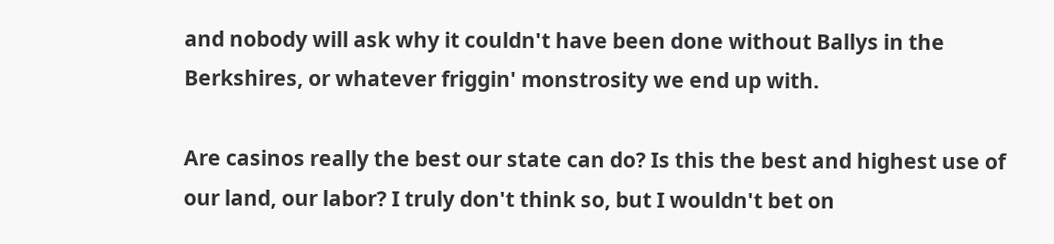and nobody will ask why it couldn't have been done without Ballys in the Berkshires, or whatever friggin' monstrosity we end up with.

Are casinos really the best our state can do? Is this the best and highest use of our land, our labor? I truly don't think so, but I wouldn't bet on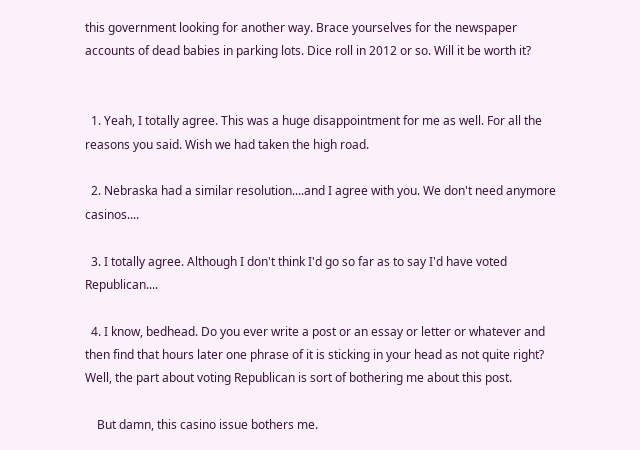this government looking for another way. Brace yourselves for the newspaper accounts of dead babies in parking lots. Dice roll in 2012 or so. Will it be worth it?


  1. Yeah, I totally agree. This was a huge disappointment for me as well. For all the reasons you said. Wish we had taken the high road.

  2. Nebraska had a similar resolution....and I agree with you. We don't need anymore casinos....

  3. I totally agree. Although I don't think I'd go so far as to say I'd have voted Republican....

  4. I know, bedhead. Do you ever write a post or an essay or letter or whatever and then find that hours later one phrase of it is sticking in your head as not quite right? Well, the part about voting Republican is sort of bothering me about this post.

    But damn, this casino issue bothers me.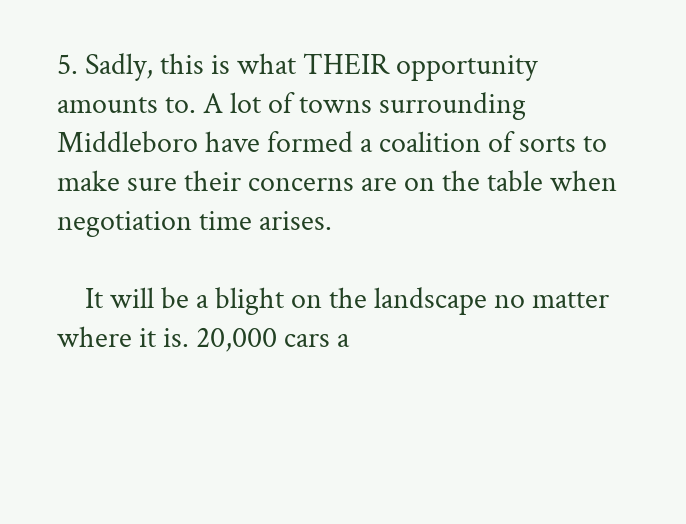5. Sadly, this is what THEIR opportunity amounts to. A lot of towns surrounding Middleboro have formed a coalition of sorts to make sure their concerns are on the table when negotiation time arises.

    It will be a blight on the landscape no matter where it is. 20,000 cars a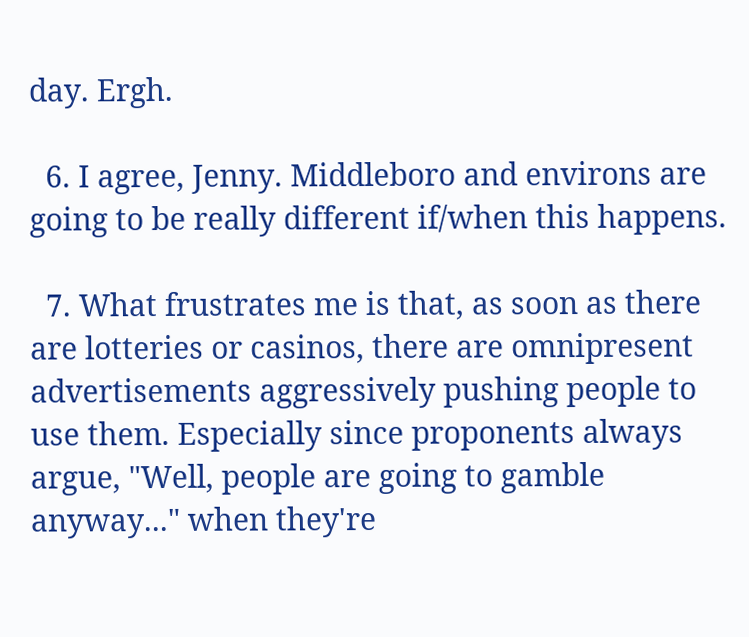day. Ergh.

  6. I agree, Jenny. Middleboro and environs are going to be really different if/when this happens.

  7. What frustrates me is that, as soon as there are lotteries or casinos, there are omnipresent advertisements aggressively pushing people to use them. Especially since proponents always argue, "Well, people are going to gamble anyway..." when they're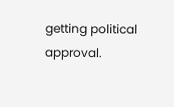getting political approval.